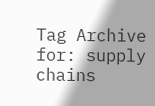Tag Archive for: supply chains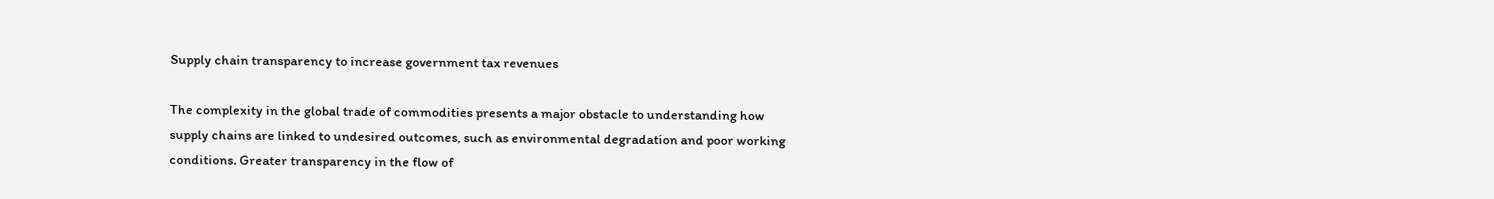Supply chain transparency to increase government tax revenues

The complexity in the global trade of commodities presents a major obstacle to understanding how supply chains are linked to undesired outcomes, such as environmental degradation and poor working conditions. Greater transparency in the flow of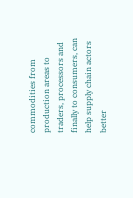commodities from production areas to traders, processors and finally to consumers, can help supply chain actors better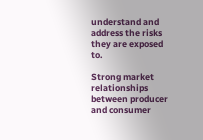understand and address the risks they are exposed to.

Strong market relationships between producer and consumer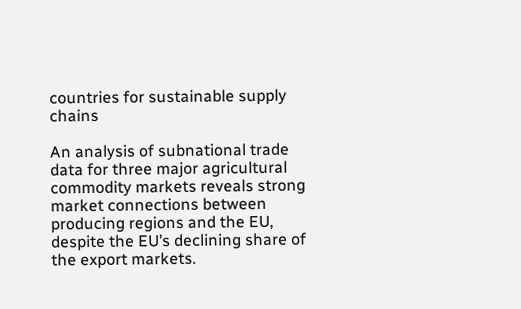countries for sustainable supply chains

An analysis of subnational trade data for three major agricultural commodity markets reveals strong market connections between producing regions and the EU, despite the EU’s declining share of the export markets.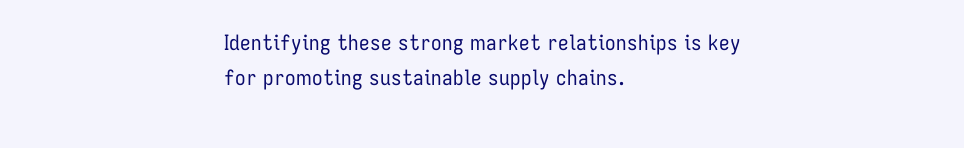Identifying these strong market relationships is key for promoting sustainable supply chains.